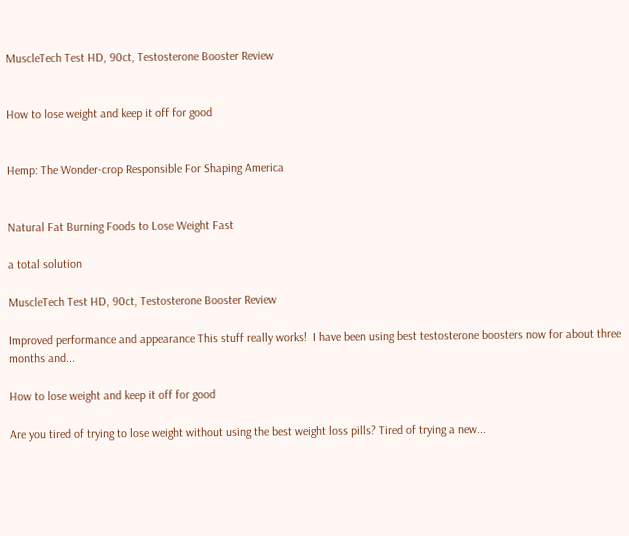MuscleTech Test HD, 90ct, Testosterone Booster Review


How to lose weight and keep it off for good


Hemp: The Wonder-crop Responsible For Shaping America


Natural Fat Burning Foods to Lose Weight Fast

a total solution

MuscleTech Test HD, 90ct, Testosterone Booster Review

Improved performance and appearance This stuff really works!  I have been using best testosterone boosters now for about three months and...

How to lose weight and keep it off for good

Are you tired of trying to lose weight without using the best weight loss pills? Tired of trying a new...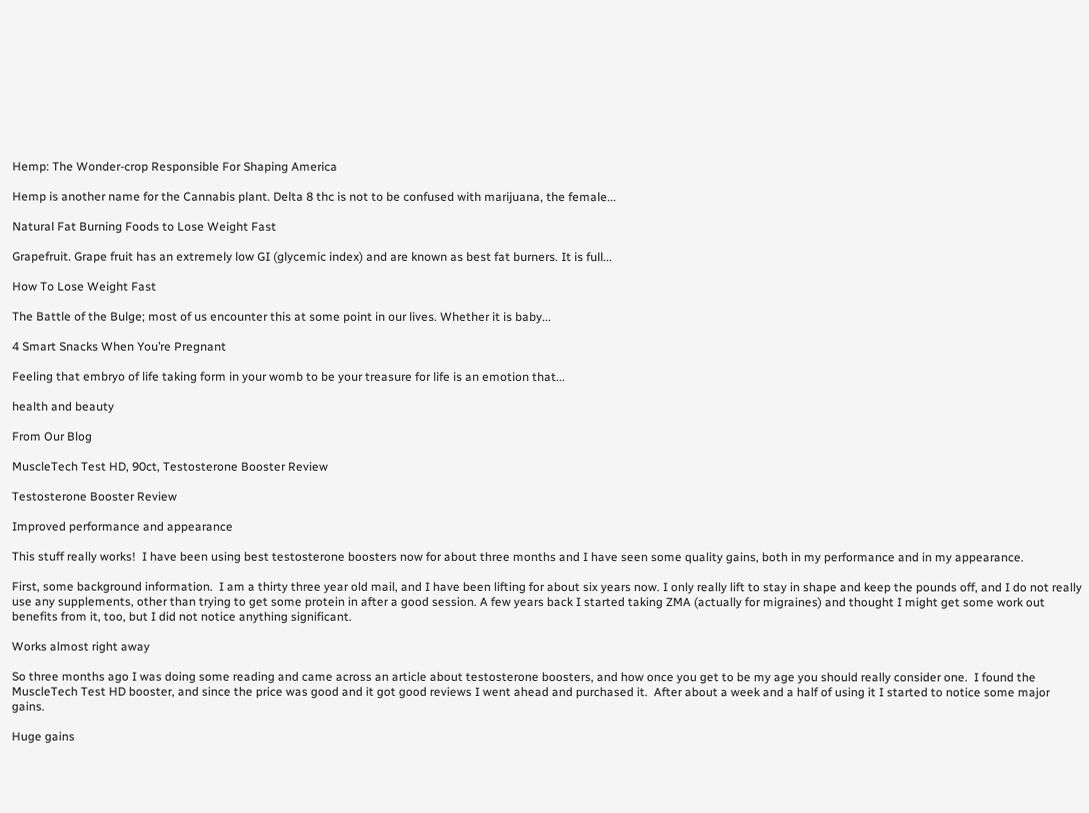Hemp: The Wonder-crop Responsible For Shaping America

Hemp is another name for the Cannabis plant. Delta 8 thc is not to be confused with marijuana, the female...

Natural Fat Burning Foods to Lose Weight Fast

Grapefruit. Grape fruit has an extremely low GI (glycemic index) and are known as best fat burners. It is full...

How To Lose Weight Fast

The Battle of the Bulge; most of us encounter this at some point in our lives. Whether it is baby...

4 Smart Snacks When You’re Pregnant

Feeling that embryo of life taking form in your womb to be your treasure for life is an emotion that...

health and beauty

From Our Blog

MuscleTech Test HD, 90ct, Testosterone Booster Review

Testosterone Booster Review

Improved performance and appearance

This stuff really works!  I have been using best testosterone boosters now for about three months and I have seen some quality gains, both in my performance and in my appearance.

First, some background information.  I am a thirty three year old mail, and I have been lifting for about six years now. I only really lift to stay in shape and keep the pounds off, and I do not really use any supplements, other than trying to get some protein in after a good session. A few years back I started taking ZMA (actually for migraines) and thought I might get some work out benefits from it, too, but I did not notice anything significant.

Works almost right away

So three months ago I was doing some reading and came across an article about testosterone boosters, and how once you get to be my age you should really consider one.  I found the MuscleTech Test HD booster, and since the price was good and it got good reviews I went ahead and purchased it.  After about a week and a half of using it I started to notice some major gains.

Huge gains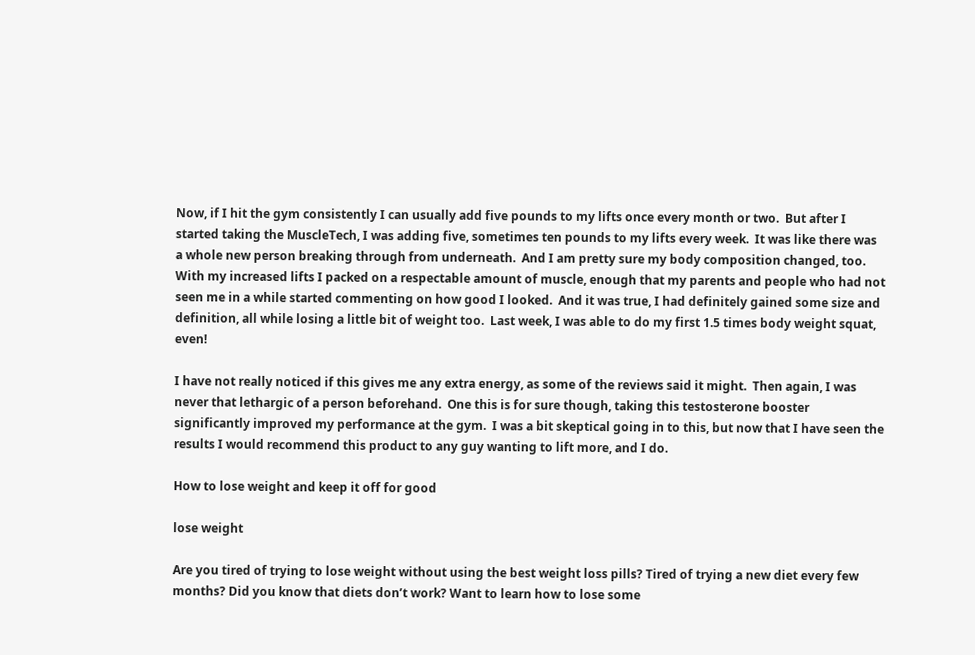Now, if I hit the gym consistently I can usually add five pounds to my lifts once every month or two.  But after I started taking the MuscleTech, I was adding five, sometimes ten pounds to my lifts every week.  It was like there was a whole new person breaking through from underneath.  And I am pretty sure my body composition changed, too.  With my increased lifts I packed on a respectable amount of muscle, enough that my parents and people who had not seen me in a while started commenting on how good I looked.  And it was true, I had definitely gained some size and definition, all while losing a little bit of weight too.  Last week, I was able to do my first 1.5 times body weight squat, even!

I have not really noticed if this gives me any extra energy, as some of the reviews said it might.  Then again, I was never that lethargic of a person beforehand.  One this is for sure though, taking this testosterone booster significantly improved my performance at the gym.  I was a bit skeptical going in to this, but now that I have seen the results I would recommend this product to any guy wanting to lift more, and I do.

How to lose weight and keep it off for good

lose weight

Are you tired of trying to lose weight without using the best weight loss pills? Tired of trying a new diet every few months? Did you know that diets don’t work? Want to learn how to lose some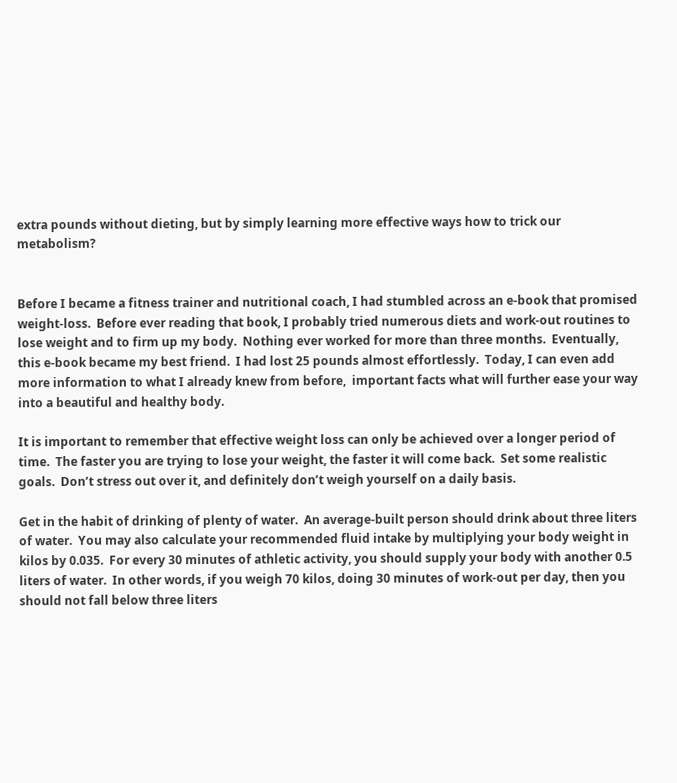extra pounds without dieting, but by simply learning more effective ways how to trick our metabolism?


Before I became a fitness trainer and nutritional coach, I had stumbled across an e-book that promised weight-loss.  Before ever reading that book, I probably tried numerous diets and work-out routines to lose weight and to firm up my body.  Nothing ever worked for more than three months.  Eventually, this e-book became my best friend.  I had lost 25 pounds almost effortlessly.  Today, I can even add more information to what I already knew from before,  important facts what will further ease your way into a beautiful and healthy body.

It is important to remember that effective weight loss can only be achieved over a longer period of time.  The faster you are trying to lose your weight, the faster it will come back.  Set some realistic goals.  Don’t stress out over it, and definitely don’t weigh yourself on a daily basis.

Get in the habit of drinking of plenty of water.  An average-built person should drink about three liters of water.  You may also calculate your recommended fluid intake by multiplying your body weight in kilos by 0.035.  For every 30 minutes of athletic activity, you should supply your body with another 0.5 liters of water.  In other words, if you weigh 70 kilos, doing 30 minutes of work-out per day, then you should not fall below three liters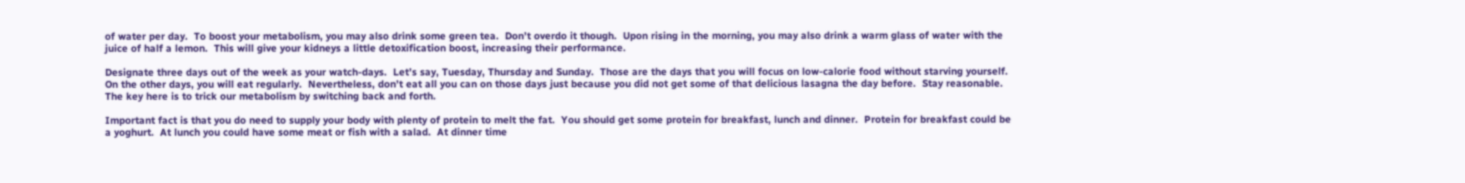of water per day.  To boost your metabolism, you may also drink some green tea.  Don’t overdo it though.  Upon rising in the morning, you may also drink a warm glass of water with the juice of half a lemon.  This will give your kidneys a little detoxification boost, increasing their performance.

Designate three days out of the week as your watch-days.  Let’s say, Tuesday, Thursday and Sunday.  Those are the days that you will focus on low-calorie food without starving yourself.  On the other days, you will eat regularly.  Nevertheless, don’t eat all you can on those days just because you did not get some of that delicious lasagna the day before.  Stay reasonable.  The key here is to trick our metabolism by switching back and forth.

Important fact is that you do need to supply your body with plenty of protein to melt the fat.  You should get some protein for breakfast, lunch and dinner.  Protein for breakfast could be a yoghurt.  At lunch you could have some meat or fish with a salad.  At dinner time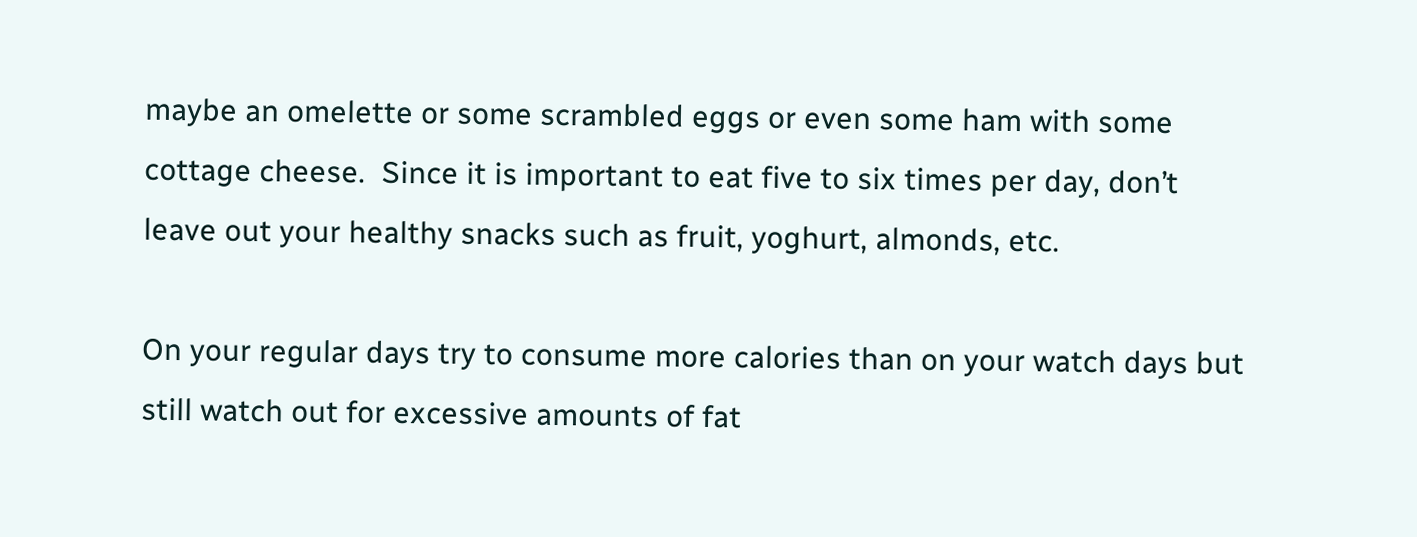maybe an omelette or some scrambled eggs or even some ham with some cottage cheese.  Since it is important to eat five to six times per day, don’t leave out your healthy snacks such as fruit, yoghurt, almonds, etc.

On your regular days try to consume more calories than on your watch days but still watch out for excessive amounts of fat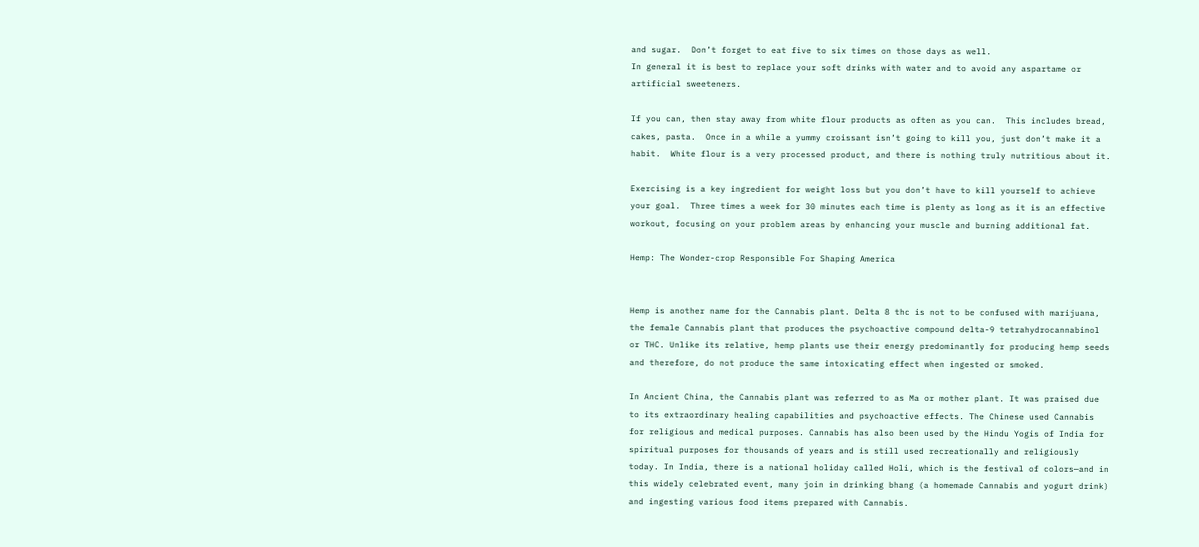and sugar.  Don’t forget to eat five to six times on those days as well.
In general it is best to replace your soft drinks with water and to avoid any aspartame or artificial sweeteners.

If you can, then stay away from white flour products as often as you can.  This includes bread, cakes, pasta.  Once in a while a yummy croissant isn’t going to kill you, just don’t make it a habit.  White flour is a very processed product, and there is nothing truly nutritious about it.

Exercising is a key ingredient for weight loss but you don’t have to kill yourself to achieve your goal.  Three times a week for 30 minutes each time is plenty as long as it is an effective workout, focusing on your problem areas by enhancing your muscle and burning additional fat.

Hemp: The Wonder-crop Responsible For Shaping America


Hemp is another name for the Cannabis plant. Delta 8 thc is not to be confused with marijuana, the female Cannabis plant that produces the psychoactive compound delta-9 tetrahydrocannabinol or THC. Unlike its relative, hemp plants use their energy predominantly for producing hemp seeds and therefore, do not produce the same intoxicating effect when ingested or smoked.

In Ancient China, the Cannabis plant was referred to as Ma or mother plant. It was praised due to its extraordinary healing capabilities and psychoactive effects. The Chinese used Cannabis for religious and medical purposes. Cannabis has also been used by the Hindu Yogis of India for spiritual purposes for thousands of years and is still used recreationally and religiously today. In India, there is a national holiday called Holi, which is the festival of colors—and in this widely celebrated event, many join in drinking bhang (a homemade Cannabis and yogurt drink) and ingesting various food items prepared with Cannabis.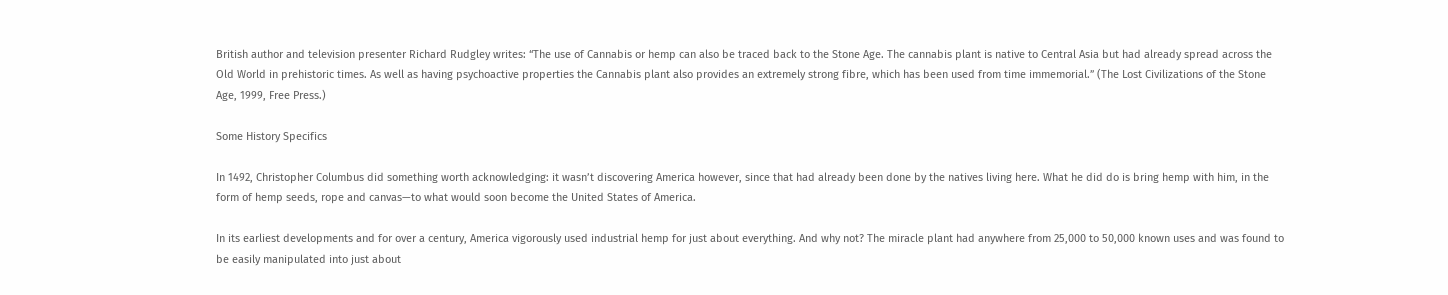British author and television presenter Richard Rudgley writes: “The use of Cannabis or hemp can also be traced back to the Stone Age. The cannabis plant is native to Central Asia but had already spread across the Old World in prehistoric times. As well as having psychoactive properties the Cannabis plant also provides an extremely strong fibre, which has been used from time immemorial.” (The Lost Civilizations of the Stone Age, 1999, Free Press.)

Some History Specifics

In 1492, Christopher Columbus did something worth acknowledging: it wasn’t discovering America however, since that had already been done by the natives living here. What he did do is bring hemp with him, in the form of hemp seeds, rope and canvas—to what would soon become the United States of America.

In its earliest developments and for over a century, America vigorously used industrial hemp for just about everything. And why not? The miracle plant had anywhere from 25,000 to 50,000 known uses and was found to be easily manipulated into just about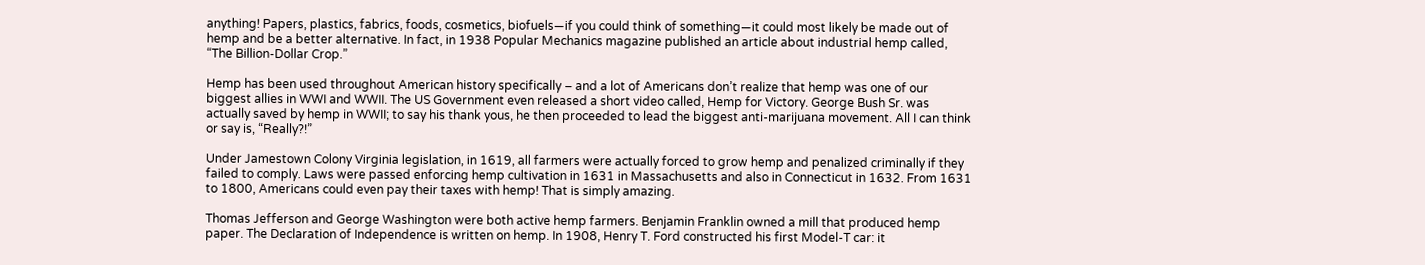anything! Papers, plastics, fabrics, foods, cosmetics, biofuels—if you could think of something—it could most likely be made out of hemp and be a better alternative. In fact, in 1938 Popular Mechanics magazine published an article about industrial hemp called, “The Billion-Dollar Crop.”

Hemp has been used throughout American history specifically – and a lot of Americans don’t realize that hemp was one of our biggest allies in WWI and WWII. The US Government even released a short video called, Hemp for Victory. George Bush Sr. was actually saved by hemp in WWII; to say his thank yous, he then proceeded to lead the biggest anti-marijuana movement. All I can think or say is, “Really?!”

Under Jamestown Colony Virginia legislation, in 1619, all farmers were actually forced to grow hemp and penalized criminally if they failed to comply. Laws were passed enforcing hemp cultivation in 1631 in Massachusetts and also in Connecticut in 1632. From 1631 to 1800, Americans could even pay their taxes with hemp! That is simply amazing.

Thomas Jefferson and George Washington were both active hemp farmers. Benjamin Franklin owned a mill that produced hemp paper. The Declaration of Independence is written on hemp. In 1908, Henry T. Ford constructed his first Model-T car: it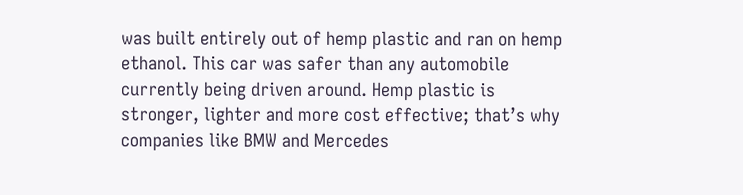was built entirely out of hemp plastic and ran on hemp ethanol. This car was safer than any automobile currently being driven around. Hemp plastic is stronger, lighter and more cost effective; that’s why companies like BMW and Mercedes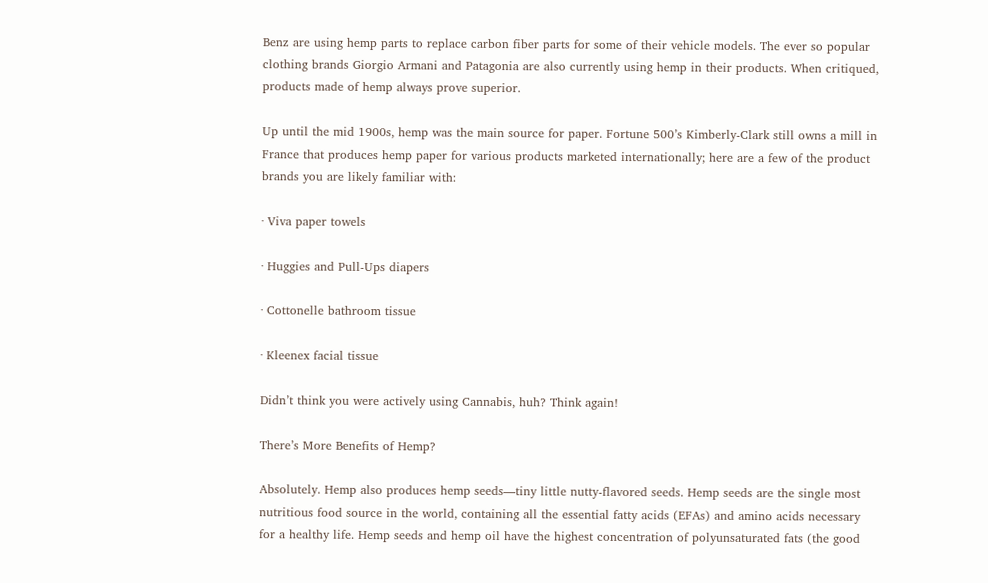Benz are using hemp parts to replace carbon fiber parts for some of their vehicle models. The ever so popular clothing brands Giorgio Armani and Patagonia are also currently using hemp in their products. When critiqued, products made of hemp always prove superior.

Up until the mid 1900s, hemp was the main source for paper. Fortune 500’s Kimberly-Clark still owns a mill in France that produces hemp paper for various products marketed internationally; here are a few of the product brands you are likely familiar with:

∙ Viva paper towels

∙ Huggies and Pull-Ups diapers

∙ Cottonelle bathroom tissue

∙ Kleenex facial tissue

Didn’t think you were actively using Cannabis, huh? Think again!

There’s More Benefits of Hemp?

Absolutely. Hemp also produces hemp seeds—tiny little nutty-flavored seeds. Hemp seeds are the single most nutritious food source in the world, containing all the essential fatty acids (EFAs) and amino acids necessary for a healthy life. Hemp seeds and hemp oil have the highest concentration of polyunsaturated fats (the good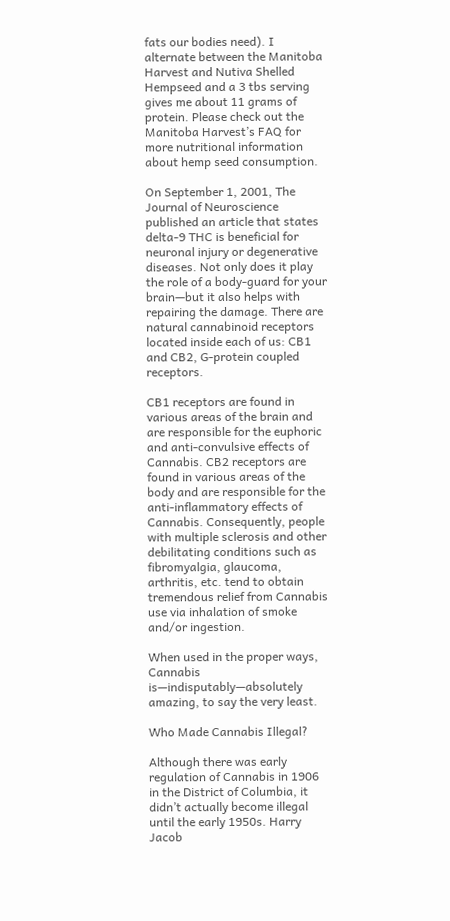fats our bodies need). I alternate between the Manitoba Harvest and Nutiva Shelled Hempseed and a 3 tbs serving gives me about 11 grams of protein. Please check out the Manitoba Harvest’s FAQ for more nutritional information about hemp seed consumption.

On September 1, 2001, The Journal of Neuroscience published an article that states delta-9 THC is beneficial for neuronal injury or degenerative diseases. Not only does it play the role of a body-guard for your brain—but it also helps with repairing the damage. There are natural cannabinoid receptors located inside each of us: CB1 and CB2, G-protein coupled receptors.

CB1 receptors are found in various areas of the brain and are responsible for the euphoric and anti-convulsive effects of Cannabis. CB2 receptors are found in various areas of the body and are responsible for the anti-inflammatory effects of Cannabis. Consequently, people with multiple sclerosis and other debilitating conditions such as fibromyalgia, glaucoma, arthritis, etc. tend to obtain tremendous relief from Cannabis use via inhalation of smoke and/or ingestion.

When used in the proper ways, Cannabis is—indisputably—absolutely amazing, to say the very least.

Who Made Cannabis Illegal?

Although there was early regulation of Cannabis in 1906 in the District of Columbia, it didn’t actually become illegal until the early 1950s. Harry Jacob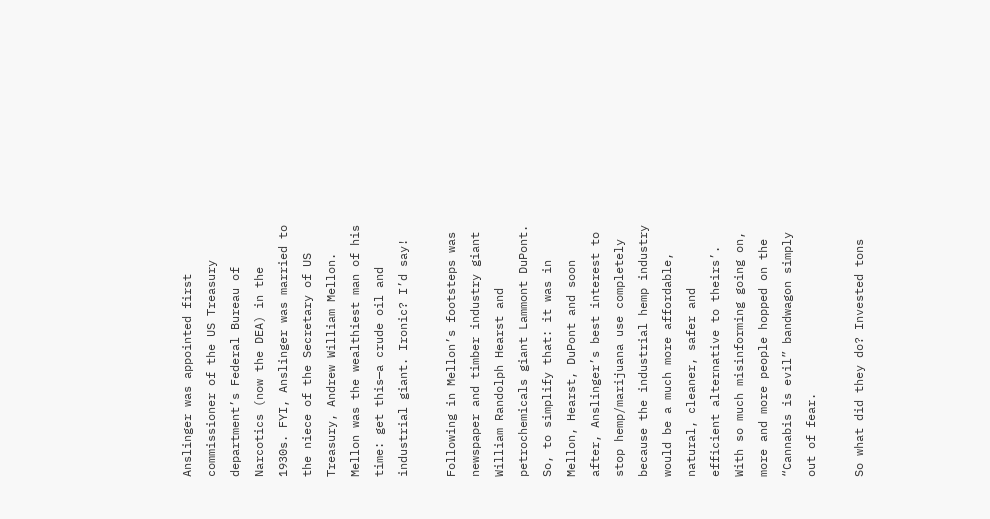Anslinger was appointed first commissioner of the US Treasury department’s Federal Bureau of Narcotics (now the DEA) in the 1930s. FYI, Anslinger was married to the niece of the Secretary of US Treasury, Andrew William Mellon. Mellon was the wealthiest man of his time: get this—a crude oil and industrial giant. Ironic? I’d say!

Following in Mellon’s footsteps was newspaper and timber industry giant William Randolph Hearst and petrochemicals giant Lammont DuPont. So, to simplify that: it was in Mellon, Hearst, DuPont and soon after, Anslinger’s best interest to stop hemp/marijuana use completely because the industrial hemp industry would be a much more affordable, natural, cleaner, safer and efficient alternative to theirs’. With so much misinforming going on, more and more people hopped on the “Cannabis is evil” bandwagon simply out of fear.

So what did they do? Invested tons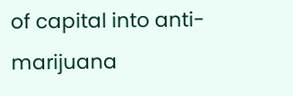of capital into anti-marijuana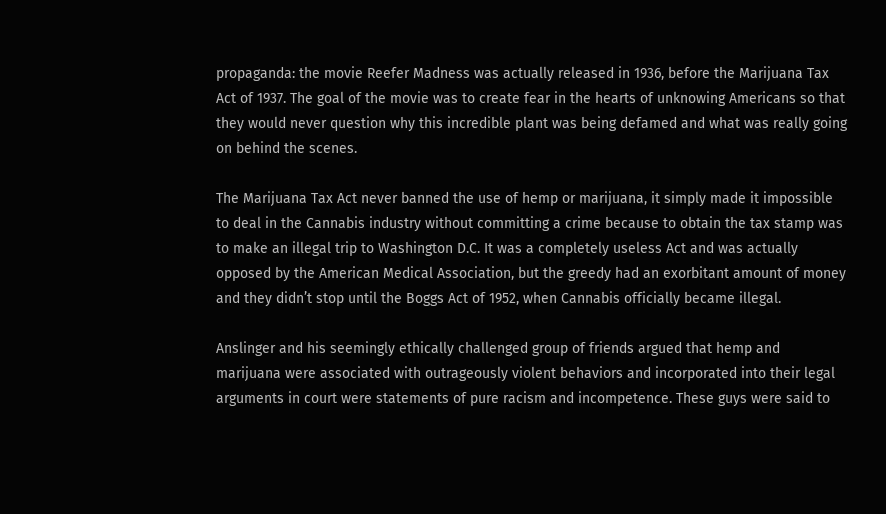propaganda: the movie Reefer Madness was actually released in 1936, before the Marijuana Tax Act of 1937. The goal of the movie was to create fear in the hearts of unknowing Americans so that they would never question why this incredible plant was being defamed and what was really going on behind the scenes.

The Marijuana Tax Act never banned the use of hemp or marijuana, it simply made it impossible to deal in the Cannabis industry without committing a crime because to obtain the tax stamp was to make an illegal trip to Washington D.C. It was a completely useless Act and was actually opposed by the American Medical Association, but the greedy had an exorbitant amount of money and they didn’t stop until the Boggs Act of 1952, when Cannabis officially became illegal.

Anslinger and his seemingly ethically challenged group of friends argued that hemp and marijuana were associated with outrageously violent behaviors and incorporated into their legal arguments in court were statements of pure racism and incompetence. These guys were said to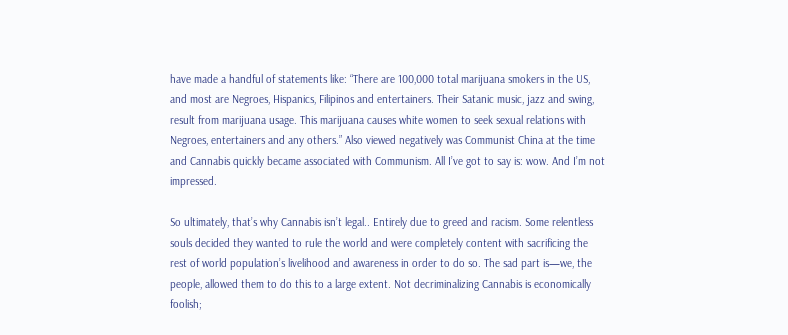have made a handful of statements like: “There are 100,000 total marijuana smokers in the US, and most are Negroes, Hispanics, Filipinos and entertainers. Their Satanic music, jazz and swing, result from marijuana usage. This marijuana causes white women to seek sexual relations with Negroes, entertainers and any others.” Also viewed negatively was Communist China at the time and Cannabis quickly became associated with Communism. All I’ve got to say is: wow. And I’m not impressed.

So ultimately, that’s why Cannabis isn’t legal.. Entirely due to greed and racism. Some relentless souls decided they wanted to rule the world and were completely content with sacrificing the rest of world population’s livelihood and awareness in order to do so. The sad part is—we, the people, allowed them to do this to a large extent. Not decriminalizing Cannabis is economically foolish;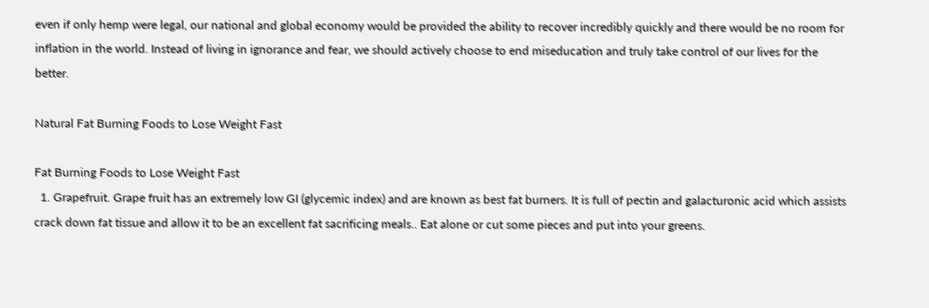even if only hemp were legal, our national and global economy would be provided the ability to recover incredibly quickly and there would be no room for inflation in the world. Instead of living in ignorance and fear, we should actively choose to end miseducation and truly take control of our lives for the better.

Natural Fat Burning Foods to Lose Weight Fast

Fat Burning Foods to Lose Weight Fast
  1. Grapefruit. Grape fruit has an extremely low GI (glycemic index) and are known as best fat burners. It is full of pectin and galacturonic acid which assists crack down fat tissue and allow it to be an excellent fat sacrificing meals.. Eat alone or cut some pieces and put into your greens.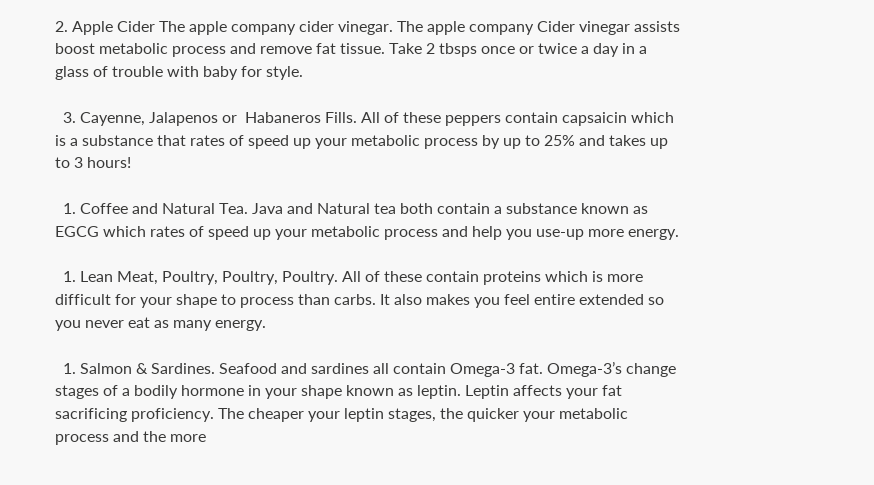2. Apple Cider The apple company cider vinegar. The apple company Cider vinegar assists boost metabolic process and remove fat tissue. Take 2 tbsps once or twice a day in a glass of trouble with baby for style.

  3. Cayenne, Jalapenos or  Habaneros Fills. All of these peppers contain capsaicin which is a substance that rates of speed up your metabolic process by up to 25% and takes up to 3 hours!

  1. Coffee and Natural Tea. Java and Natural tea both contain a substance known as EGCG which rates of speed up your metabolic process and help you use-up more energy.

  1. Lean Meat, Poultry, Poultry, Poultry. All of these contain proteins which is more difficult for your shape to process than carbs. It also makes you feel entire extended so you never eat as many energy.

  1. Salmon & Sardines. Seafood and sardines all contain Omega-3 fat. Omega-3’s change stages of a bodily hormone in your shape known as leptin. Leptin affects your fat sacrificing proficiency. The cheaper your leptin stages, the quicker your metabolic process and the more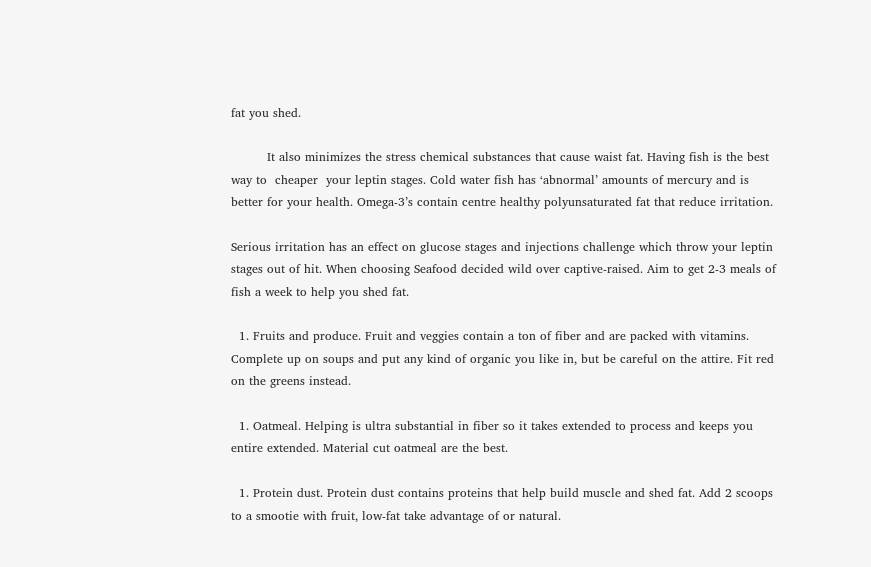fat you shed.

         It also minimizes the stress chemical substances that cause waist fat. Having fish is the best way to  cheaper  your leptin stages. Cold water fish has ‘abnormal’ amounts of mercury and is better for your health. Omega-3’s contain centre healthy polyunsaturated fat that reduce irritation.

Serious irritation has an effect on glucose stages and injections challenge which throw your leptin stages out of hit. When choosing Seafood decided wild over captive-raised. Aim to get 2-3 meals of fish a week to help you shed fat.

  1. Fruits and produce. Fruit and veggies contain a ton of fiber and are packed with vitamins. Complete up on soups and put any kind of organic you like in, but be careful on the attire. Fit red on the greens instead.

  1. Oatmeal. Helping is ultra substantial in fiber so it takes extended to process and keeps you entire extended. Material cut oatmeal are the best.

  1. Protein dust. Protein dust contains proteins that help build muscle and shed fat. Add 2 scoops to a smootie with fruit, low-fat take advantage of or natural.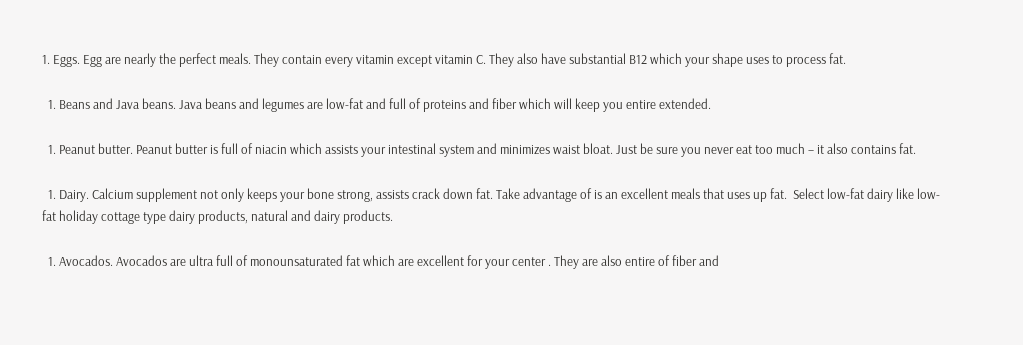1. Eggs. Egg are nearly the perfect meals. They contain every vitamin except vitamin C. They also have substantial B12 which your shape uses to process fat.

  1. Beans and Java beans. Java beans and legumes are low-fat and full of proteins and fiber which will keep you entire extended.

  1. Peanut butter. Peanut butter is full of niacin which assists your intestinal system and minimizes waist bloat. Just be sure you never eat too much – it also contains fat.

  1. Dairy. Calcium supplement not only keeps your bone strong, assists crack down fat. Take advantage of is an excellent meals that uses up fat.  Select low-fat dairy like low-fat holiday cottage type dairy products, natural and dairy products.

  1. Avocados. Avocados are ultra full of monounsaturated fat which are excellent for your center . They are also entire of fiber and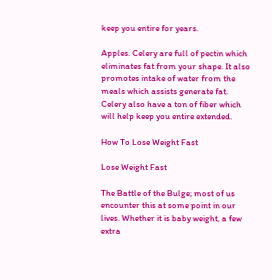keep you entire for years.

Apples. Celery are full of pectin which eliminates fat from your shape. It also promotes intake of water from the meals which assists generate fat. Celery also have a ton of fiber which will help keep you entire extended.

How To Lose Weight Fast

Lose Weight Fast

The Battle of the Bulge; most of us encounter this at some point in our lives. Whether it is baby weight, a few extra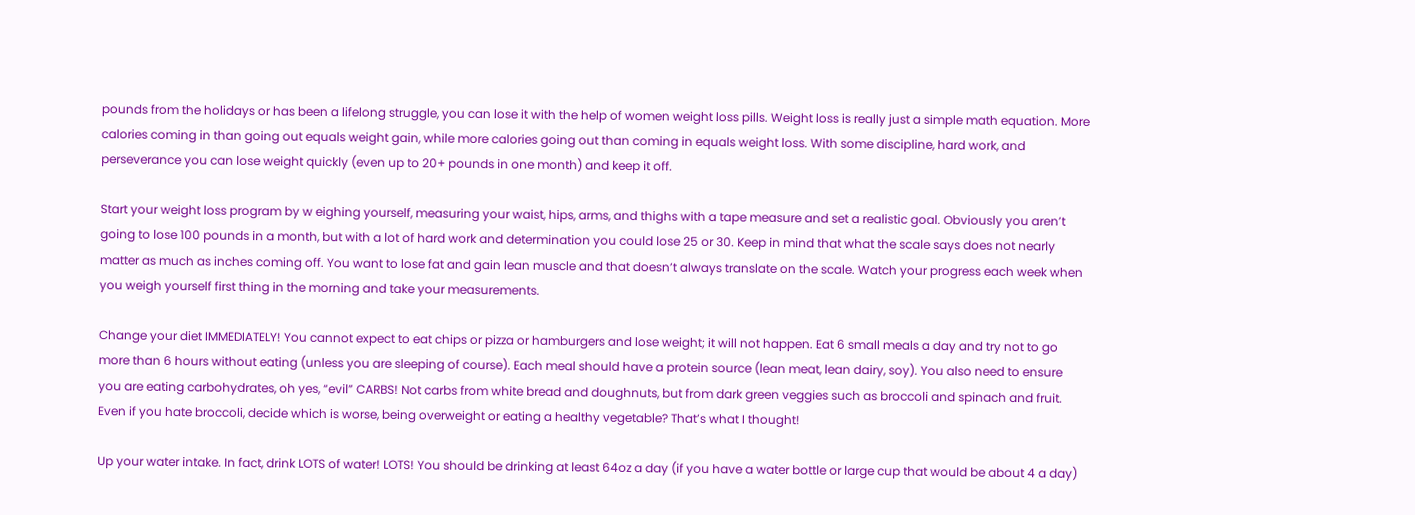pounds from the holidays or has been a lifelong struggle, you can lose it with the help of women weight loss pills. Weight loss is really just a simple math equation. More calories coming in than going out equals weight gain, while more calories going out than coming in equals weight loss. With some discipline, hard work, and perseverance you can lose weight quickly (even up to 20+ pounds in one month) and keep it off.

Start your weight loss program by w eighing yourself, measuring your waist, hips, arms, and thighs with a tape measure and set a realistic goal. Obviously you aren’t going to lose 100 pounds in a month, but with a lot of hard work and determination you could lose 25 or 30. Keep in mind that what the scale says does not nearly matter as much as inches coming off. You want to lose fat and gain lean muscle and that doesn’t always translate on the scale. Watch your progress each week when you weigh yourself first thing in the morning and take your measurements.

Change your diet IMMEDIATELY! You cannot expect to eat chips or pizza or hamburgers and lose weight; it will not happen. Eat 6 small meals a day and try not to go more than 6 hours without eating (unless you are sleeping of course). Each meal should have a protein source (lean meat, lean dairy, soy). You also need to ensure you are eating carbohydrates, oh yes, “evil” CARBS! Not carbs from white bread and doughnuts, but from dark green veggies such as broccoli and spinach and fruit. Even if you hate broccoli, decide which is worse, being overweight or eating a healthy vegetable? That’s what I thought!

Up your water intake. In fact, drink LOTS of water! LOTS! You should be drinking at least 64oz a day (if you have a water bottle or large cup that would be about 4 a day)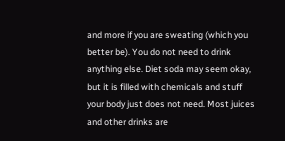and more if you are sweating (which you better be). You do not need to drink anything else. Diet soda may seem okay, but it is filled with chemicals and stuff your body just does not need. Most juices and other drinks are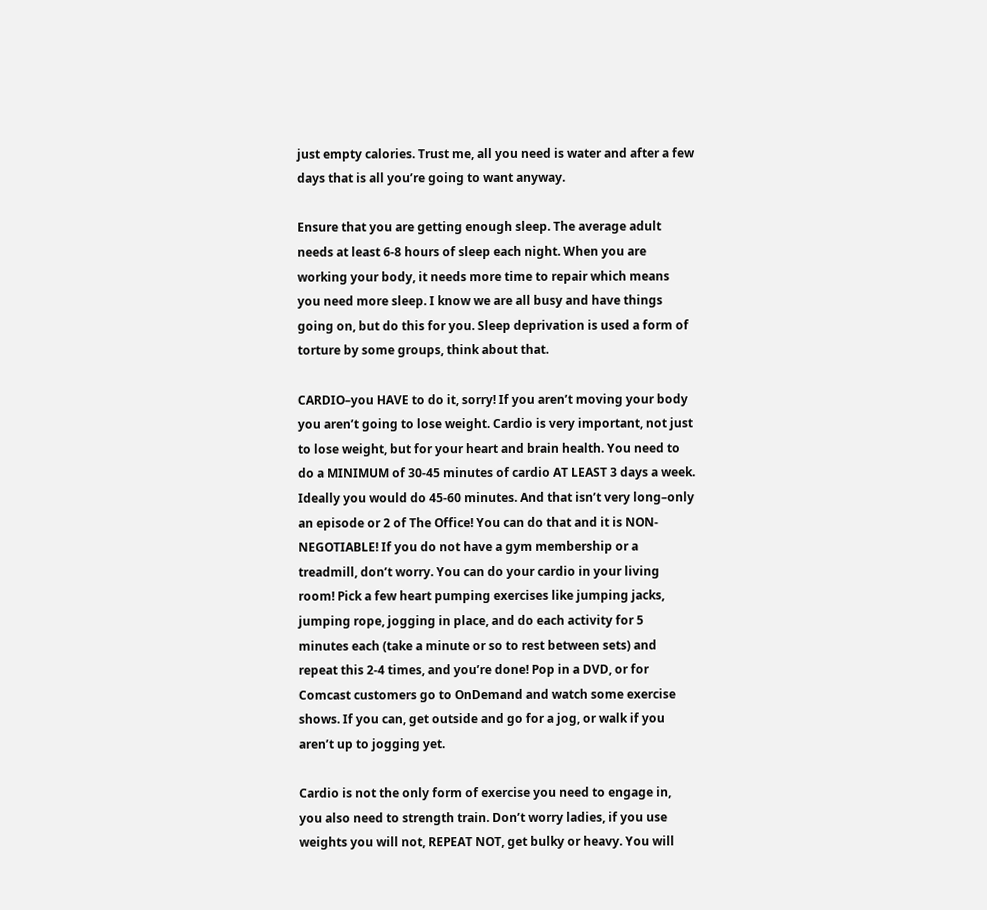just empty calories. Trust me, all you need is water and after a few days that is all you’re going to want anyway.

Ensure that you are getting enough sleep. The average adult needs at least 6-8 hours of sleep each night. When you are working your body, it needs more time to repair which means you need more sleep. I know we are all busy and have things going on, but do this for you. Sleep deprivation is used a form of torture by some groups, think about that.

CARDIO–you HAVE to do it, sorry! If you aren’t moving your body you aren’t going to lose weight. Cardio is very important, not just to lose weight, but for your heart and brain health. You need to do a MINIMUM of 30-45 minutes of cardio AT LEAST 3 days a week. Ideally you would do 45-60 minutes. And that isn’t very long–only an episode or 2 of The Office! You can do that and it is NON-NEGOTIABLE! If you do not have a gym membership or a treadmill, don’t worry. You can do your cardio in your living room! Pick a few heart pumping exercises like jumping jacks, jumping rope, jogging in place, and do each activity for 5 minutes each (take a minute or so to rest between sets) and repeat this 2-4 times, and you’re done! Pop in a DVD, or for Comcast customers go to OnDemand and watch some exercise shows. If you can, get outside and go for a jog, or walk if you aren’t up to jogging yet.

Cardio is not the only form of exercise you need to engage in, you also need to strength train. Don’t worry ladies, if you use weights you will not, REPEAT NOT, get bulky or heavy. You will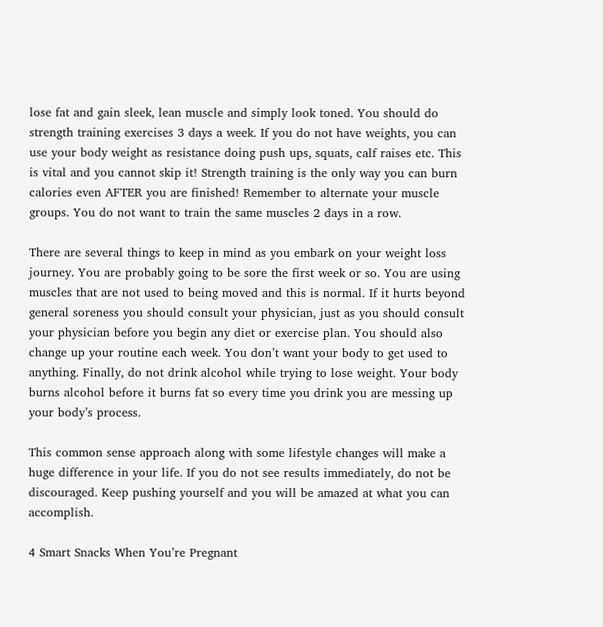lose fat and gain sleek, lean muscle and simply look toned. You should do strength training exercises 3 days a week. If you do not have weights, you can use your body weight as resistance doing push ups, squats, calf raises etc. This is vital and you cannot skip it! Strength training is the only way you can burn calories even AFTER you are finished! Remember to alternate your muscle groups. You do not want to train the same muscles 2 days in a row.

There are several things to keep in mind as you embark on your weight loss journey. You are probably going to be sore the first week or so. You are using muscles that are not used to being moved and this is normal. If it hurts beyond general soreness you should consult your physician, just as you should consult your physician before you begin any diet or exercise plan. You should also change up your routine each week. You don’t want your body to get used to anything. Finally, do not drink alcohol while trying to lose weight. Your body burns alcohol before it burns fat so every time you drink you are messing up your body’s process.

This common sense approach along with some lifestyle changes will make a huge difference in your life. If you do not see results immediately, do not be discouraged. Keep pushing yourself and you will be amazed at what you can accomplish.

4 Smart Snacks When You’re Pregnant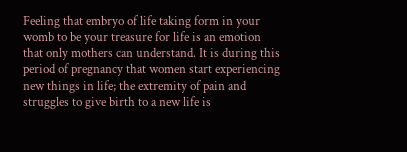Feeling that embryo of life taking form in your womb to be your treasure for life is an emotion that only mothers can understand. It is during this period of pregnancy that women start experiencing new things in life; the extremity of pain and struggles to give birth to a new life is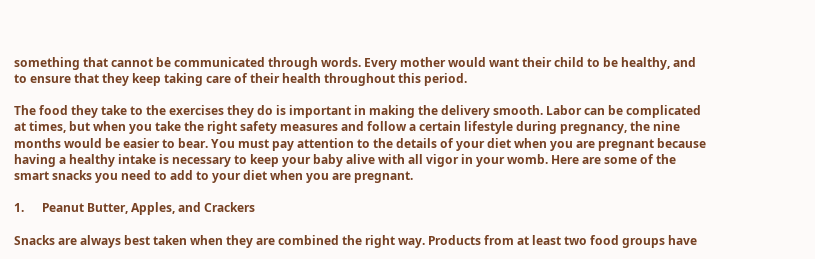something that cannot be communicated through words. Every mother would want their child to be healthy, and to ensure that they keep taking care of their health throughout this period.

The food they take to the exercises they do is important in making the delivery smooth. Labor can be complicated at times, but when you take the right safety measures and follow a certain lifestyle during pregnancy, the nine months would be easier to bear. You must pay attention to the details of your diet when you are pregnant because having a healthy intake is necessary to keep your baby alive with all vigor in your womb. Here are some of the smart snacks you need to add to your diet when you are pregnant.

1.      Peanut Butter, Apples, and Crackers

Snacks are always best taken when they are combined the right way. Products from at least two food groups have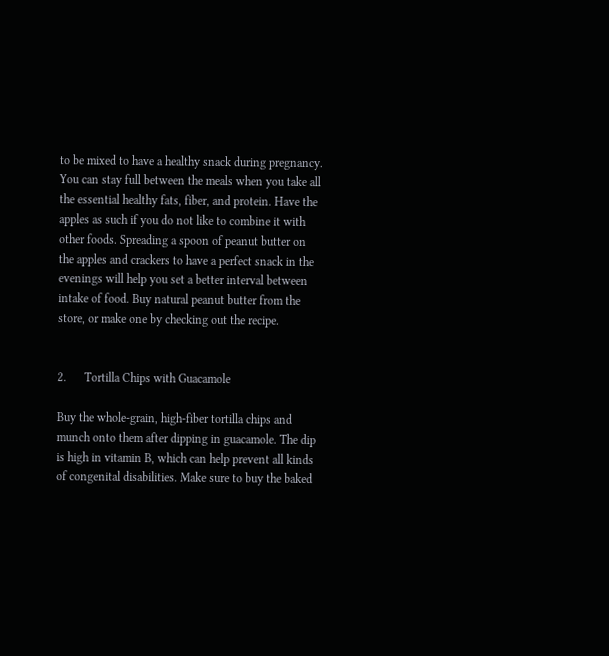to be mixed to have a healthy snack during pregnancy. You can stay full between the meals when you take all the essential healthy fats, fiber, and protein. Have the apples as such if you do not like to combine it with other foods. Spreading a spoon of peanut butter on the apples and crackers to have a perfect snack in the evenings will help you set a better interval between intake of food. Buy natural peanut butter from the store, or make one by checking out the recipe.


2.      Tortilla Chips with Guacamole

Buy the whole-grain, high-fiber tortilla chips and munch onto them after dipping in guacamole. The dip is high in vitamin B, which can help prevent all kinds of congenital disabilities. Make sure to buy the baked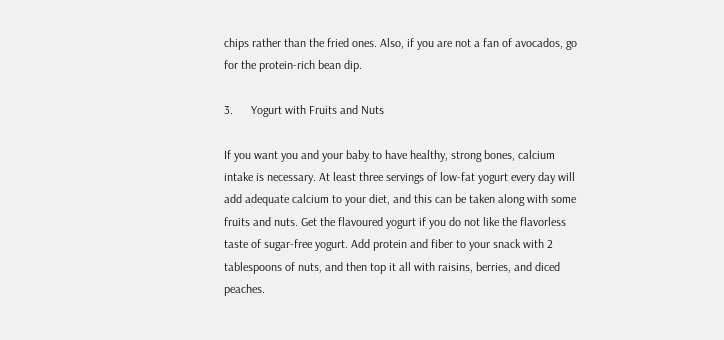chips rather than the fried ones. Also, if you are not a fan of avocados, go for the protein-rich bean dip.

3.      Yogurt with Fruits and Nuts

If you want you and your baby to have healthy, strong bones, calcium intake is necessary. At least three servings of low-fat yogurt every day will add adequate calcium to your diet, and this can be taken along with some fruits and nuts. Get the flavoured yogurt if you do not like the flavorless taste of sugar-free yogurt. Add protein and fiber to your snack with 2 tablespoons of nuts, and then top it all with raisins, berries, and diced peaches.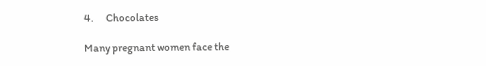4.      Chocolates

Many pregnant women face the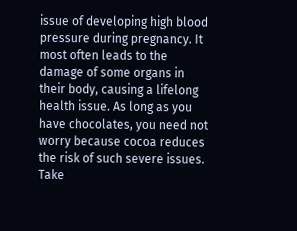issue of developing high blood pressure during pregnancy. It most often leads to the damage of some organs in their body, causing a lifelong health issue. As long as you have chocolates, you need not worry because cocoa reduces the risk of such severe issues. Take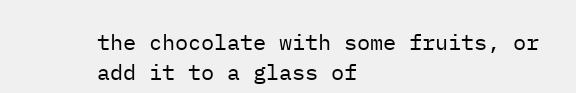the chocolate with some fruits, or add it to a glass of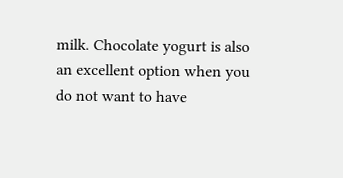milk. Chocolate yogurt is also an excellent option when you do not want to have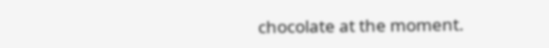chocolate at the moment.